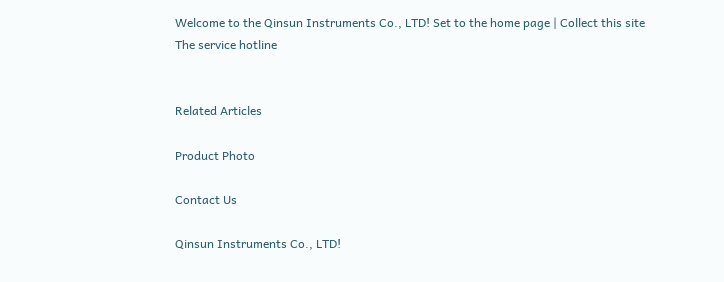Welcome to the Qinsun Instruments Co., LTD! Set to the home page | Collect this site
The service hotline


Related Articles

Product Photo

Contact Us

Qinsun Instruments Co., LTD!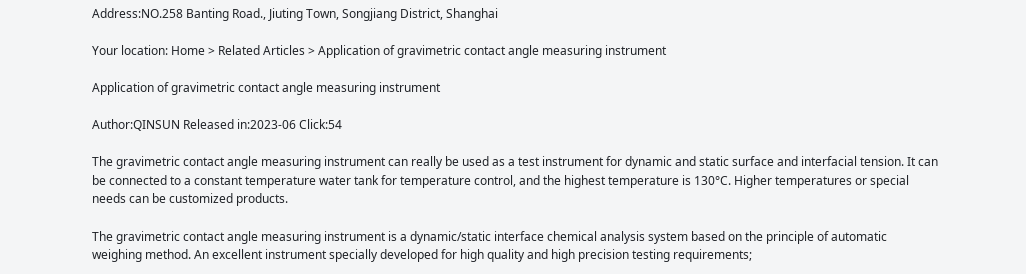Address:NO.258 Banting Road., Jiuting Town, Songjiang District, Shanghai

Your location: Home > Related Articles > Application of gravimetric contact angle measuring instrument

Application of gravimetric contact angle measuring instrument

Author:QINSUN Released in:2023-06 Click:54

The gravimetric contact angle measuring instrument can really be used as a test instrument for dynamic and static surface and interfacial tension. It can be connected to a constant temperature water tank for temperature control, and the highest temperature is 130°C. Higher temperatures or special needs can be customized products.

The gravimetric contact angle measuring instrument is a dynamic/static interface chemical analysis system based on the principle of automatic weighing method. An excellent instrument specially developed for high quality and high precision testing requirements;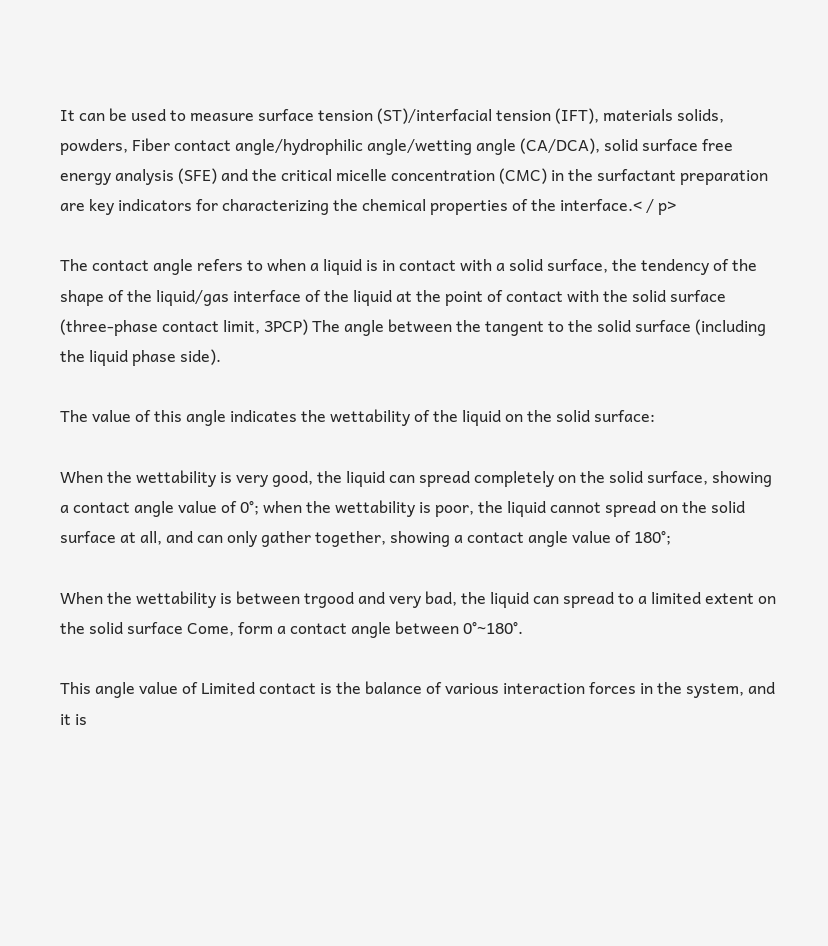It can be used to measure surface tension (ST)/interfacial tension (IFT), materials solids, powders, Fiber contact angle/hydrophilic angle/wetting angle (CA/DCA), solid surface free energy analysis (SFE) and the critical micelle concentration (CMC) in the surfactant preparation are key indicators for characterizing the chemical properties of the interface.< / p>

The contact angle refers to when a liquid is in contact with a solid surface, the tendency of the shape of the liquid/gas interface of the liquid at the point of contact with the solid surface (three-phase contact limit, 3PCP) The angle between the tangent to the solid surface (including the liquid phase side).

The value of this angle indicates the wettability of the liquid on the solid surface:

When the wettability is very good, the liquid can spread completely on the solid surface, showing a contact angle value of 0°; when the wettability is poor, the liquid cannot spread on the solid surface at all, and can only gather together, showing a contact angle value of 180°;

When the wettability is between trgood and very bad, the liquid can spread to a limited extent on the solid surface Come, form a contact angle between 0°~180°.

This angle value of Limited contact is the balance of various interaction forces in the system, and it is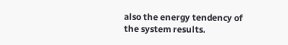also the energy tendency of the system results.